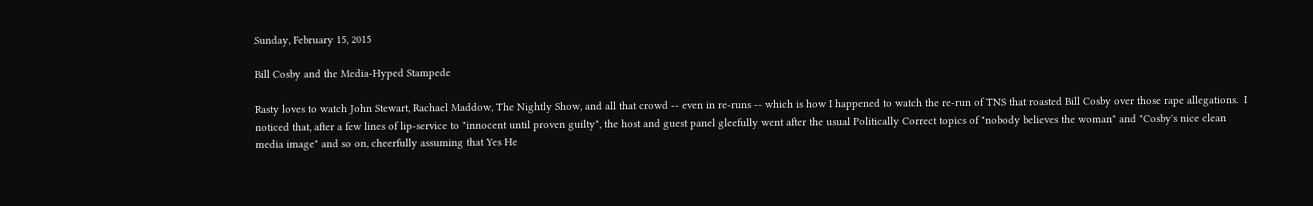Sunday, February 15, 2015

Bill Cosby and the Media-Hyped Stampede

Rasty loves to watch John Stewart, Rachael Maddow, The Nightly Show, and all that crowd -- even in re-runs -- which is how I happened to watch the re-run of TNS that roasted Bill Cosby over those rape allegations.  I noticed that, after a few lines of lip-service to "innocent until proven guilty", the host and guest panel gleefully went after the usual Politically Correct topics of "nobody believes the woman" and "Cosby's nice clean media image" and so on, cheerfully assuming that Yes He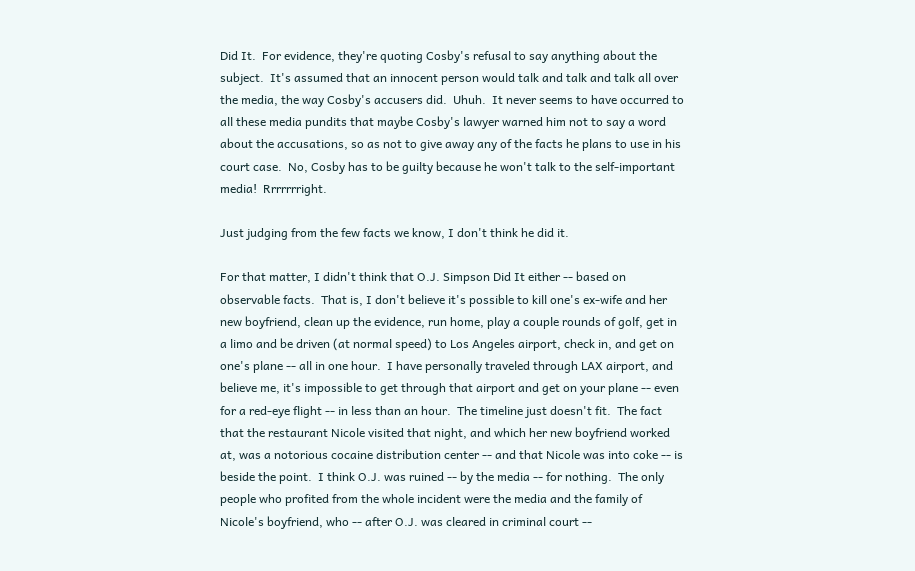Did It.  For evidence, they're quoting Cosby's refusal to say anything about the subject.  It's assumed that an innocent person would talk and talk and talk all over the media, the way Cosby's accusers did.  Uhuh.  It never seems to have occurred to all these media pundits that maybe Cosby's lawyer warned him not to say a word about the accusations, so as not to give away any of the facts he plans to use in his court case.  No, Cosby has to be guilty because he won't talk to the self-important media!  Rrrrrrright.

Just judging from the few facts we know, I don't think he did it.

For that matter, I didn't think that O.J. Simpson Did It either -- based on observable facts.  That is, I don't believe it's possible to kill one's ex-wife and her new boyfriend, clean up the evidence, run home, play a couple rounds of golf, get in a limo and be driven (at normal speed) to Los Angeles airport, check in, and get on one's plane -- all in one hour.  I have personally traveled through LAX airport, and believe me, it's impossible to get through that airport and get on your plane -- even for a red-eye flight -- in less than an hour.  The timeline just doesn't fit.  The fact that the restaurant Nicole visited that night, and which her new boyfriend worked at, was a notorious cocaine distribution center -- and that Nicole was into coke -- is beside the point.  I think O.J. was ruined -- by the media -- for nothing.  The only people who profited from the whole incident were the media and the family of Nicole's boyfriend, who -- after O.J. was cleared in criminal court --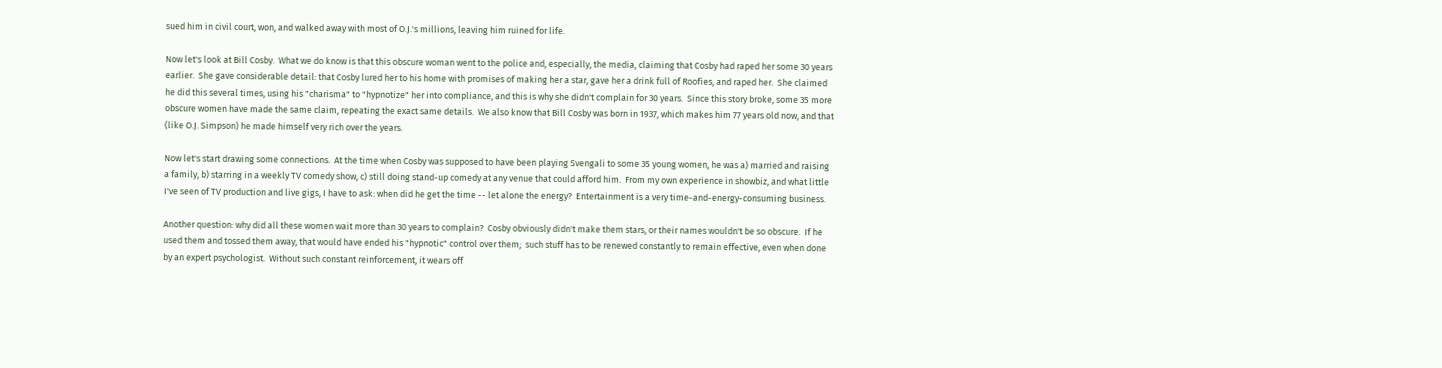sued him in civil court, won, and walked away with most of O.J.'s millions, leaving him ruined for life.

Now let's look at Bill Cosby.  What we do know is that this obscure woman went to the police and, especially, the media, claiming that Cosby had raped her some 30 years earlier.  She gave considerable detail: that Cosby lured her to his home with promises of making her a star, gave her a drink full of Roofies, and raped her.  She claimed he did this several times, using his "charisma" to "hypnotize" her into compliance, and this is why she didn't complain for 30 years.  Since this story broke, some 35 more obscure women have made the same claim, repeating the exact same details.  We also know that Bill Cosby was born in 1937, which makes him 77 years old now, and that (like O.J. Simpson) he made himself very rich over the years.

Now let's start drawing some connections.  At the time when Cosby was supposed to have been playing Svengali to some 35 young women, he was a) married and raising a family, b) starring in a weekly TV comedy show, c) still doing stand-up comedy at any venue that could afford him.  From my own experience in showbiz, and what little I've seen of TV production and live gigs, I have to ask: when did he get the time -- let alone the energy?  Entertainment is a very time-and-energy-consuming business.

Another question: why did all these women wait more than 30 years to complain?  Cosby obviously didn't make them stars, or their names wouldn't be so obscure.  If he used them and tossed them away, that would have ended his "hypnotic" control over them;  such stuff has to be renewed constantly to remain effective, even when done by an expert psychologist.  Without such constant reinforcement, it wears off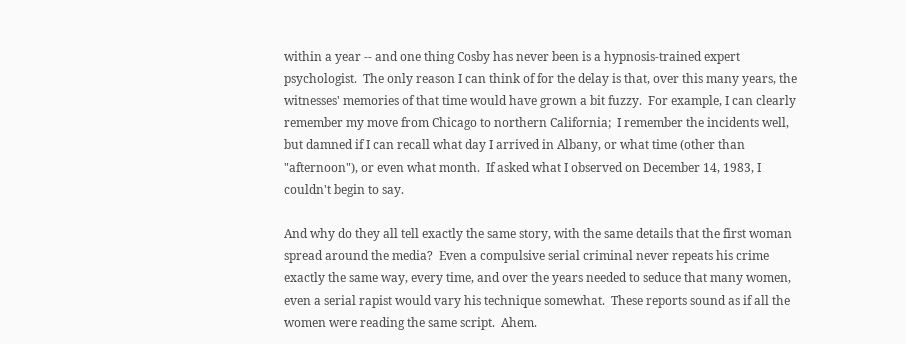within a year -- and one thing Cosby has never been is a hypnosis-trained expert psychologist.  The only reason I can think of for the delay is that, over this many years, the witnesses' memories of that time would have grown a bit fuzzy.  For example, I can clearly remember my move from Chicago to northern California;  I remember the incidents well, but damned if I can recall what day I arrived in Albany, or what time (other than "afternoon"), or even what month.  If asked what I observed on December 14, 1983, I couldn't begin to say.

And why do they all tell exactly the same story, with the same details that the first woman spread around the media?  Even a compulsive serial criminal never repeats his crime exactly the same way, every time, and over the years needed to seduce that many women, even a serial rapist would vary his technique somewhat.  These reports sound as if all the women were reading the same script.  Ahem.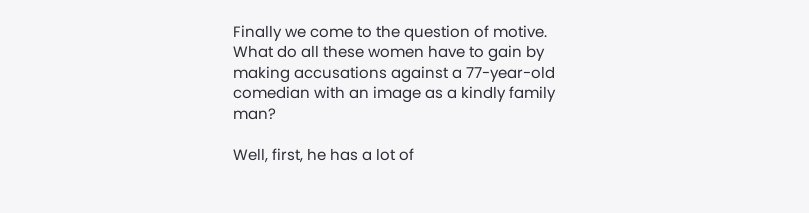Finally we come to the question of motive.  What do all these women have to gain by making accusations against a 77-year-old comedian with an image as a kindly family man?

Well, first, he has a lot of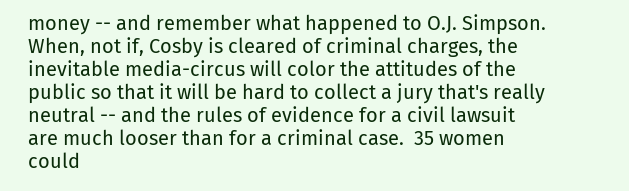money -- and remember what happened to O.J. Simpson.  When, not if, Cosby is cleared of criminal charges, the inevitable media-circus will color the attitudes of the public so that it will be hard to collect a jury that's really neutral -- and the rules of evidence for a civil lawsuit are much looser than for a criminal case.  35 women could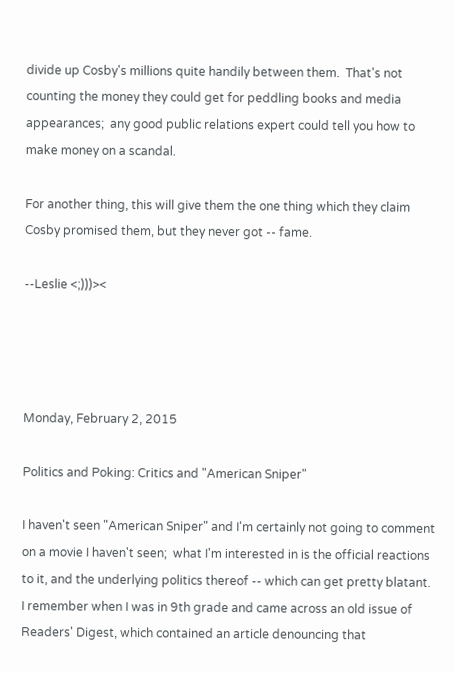divide up Cosby's millions quite handily between them.  That's not counting the money they could get for peddling books and media appearances;  any good public relations expert could tell you how to make money on a scandal.

For another thing, this will give them the one thing which they claim Cosby promised them, but they never got -- fame.

--Leslie <;)))><




Monday, February 2, 2015

Politics and Poking: Critics and "American Sniper"

I haven't seen "American Sniper" and I'm certainly not going to comment on a movie I haven't seen;  what I'm interested in is the official reactions to it, and the underlying politics thereof -- which can get pretty blatant.  I remember when I was in 9th grade and came across an old issue of Readers' Digest, which contained an article denouncing that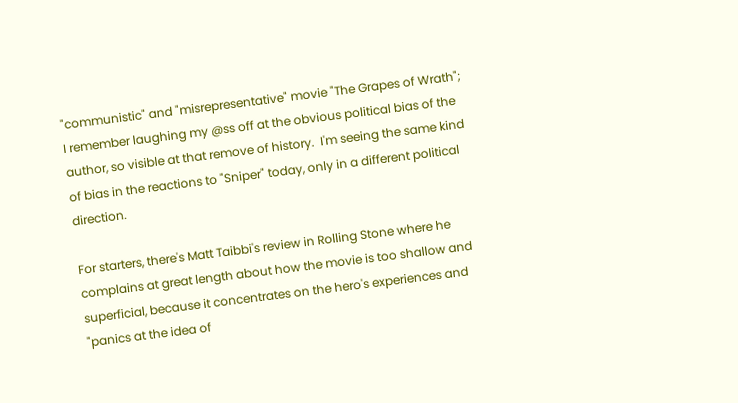"communistic" and "misrepresentative" movie "The Grapes of Wrath";  I remember laughing my @ss off at the obvious political bias of the author, so visible at that remove of history.  I'm seeing the same kind of bias in the reactions to "Sniper" today, only in a different political direction.

For starters, there's Matt Taibbi's review in Rolling Stone where he complains at great length about how the movie is too shallow and superficial, because it concentrates on the hero's experiences and "panics at the idea of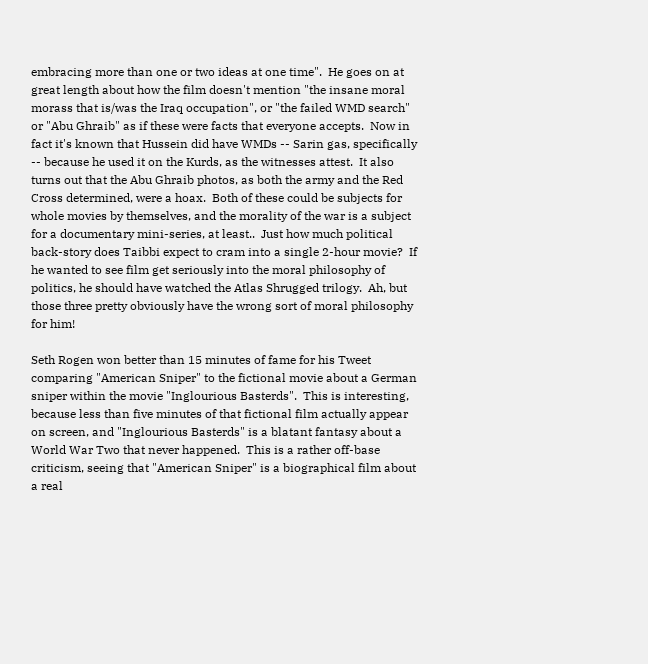embracing more than one or two ideas at one time".  He goes on at great length about how the film doesn't mention "the insane moral morass that is/was the Iraq occupation", or "the failed WMD search" or "Abu Ghraib" as if these were facts that everyone accepts.  Now in fact it's known that Hussein did have WMDs -- Sarin gas, specifically -- because he used it on the Kurds, as the witnesses attest.  It also turns out that the Abu Ghraib photos, as both the army and the Red Cross determined, were a hoax.  Both of these could be subjects for whole movies by themselves, and the morality of the war is a subject for a documentary mini-series, at least..  Just how much political back-story does Taibbi expect to cram into a single 2-hour movie?  If he wanted to see film get seriously into the moral philosophy of politics, he should have watched the Atlas Shrugged trilogy.  Ah, but those three pretty obviously have the wrong sort of moral philosophy for him!

Seth Rogen won better than 15 minutes of fame for his Tweet comparing "American Sniper" to the fictional movie about a German sniper within the movie "Inglourious Basterds".  This is interesting, because less than five minutes of that fictional film actually appear on screen, and "Inglourious Basterds" is a blatant fantasy about a World War Two that never happened.  This is a rather off-base criticism, seeing that "American Sniper" is a biographical film about a real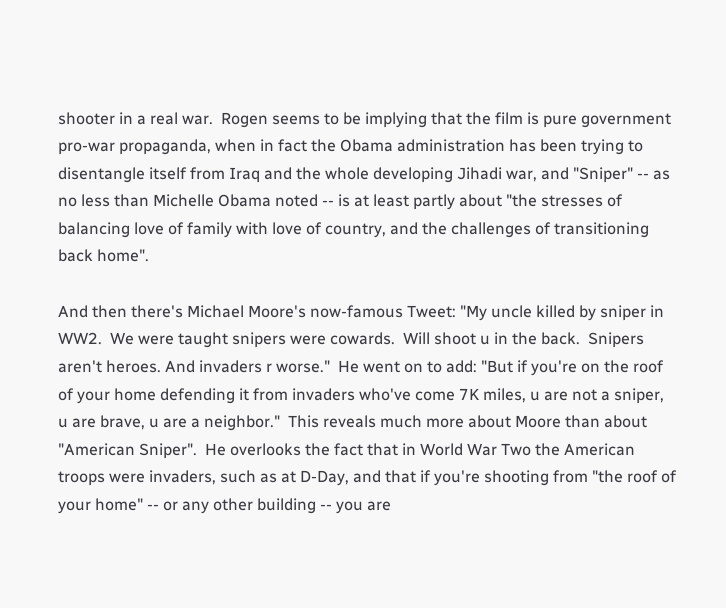shooter in a real war.  Rogen seems to be implying that the film is pure government pro-war propaganda, when in fact the Obama administration has been trying to disentangle itself from Iraq and the whole developing Jihadi war, and "Sniper" -- as no less than Michelle Obama noted -- is at least partly about "the stresses of balancing love of family with love of country, and the challenges of transitioning back home".

And then there's Michael Moore's now-famous Tweet: "My uncle killed by sniper in WW2.  We were taught snipers were cowards.  Will shoot u in the back.  Snipers aren't heroes. And invaders r worse."  He went on to add: "But if you're on the roof of your home defending it from invaders who've come 7K miles, u are not a sniper, u are brave, u are a neighbor."  This reveals much more about Moore than about "American Sniper".  He overlooks the fact that in World War Two the American troops were invaders, such as at D-Day, and that if you're shooting from "the roof of your home" -- or any other building -- you are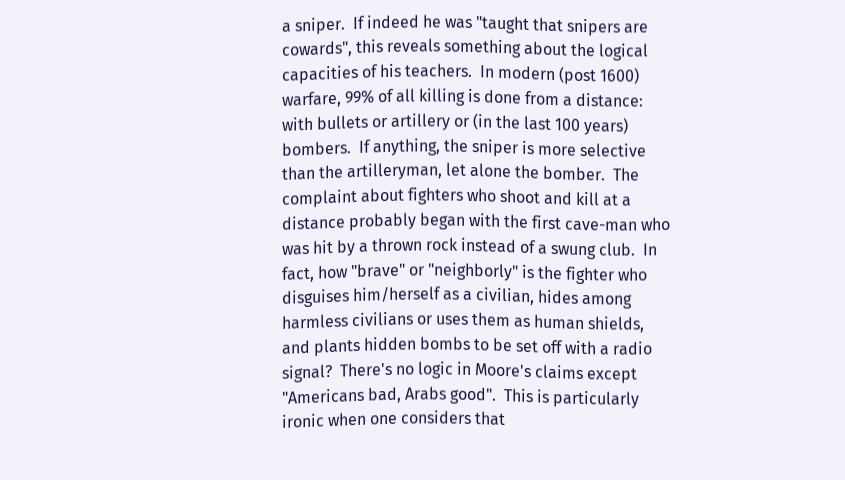a sniper.  If indeed he was "taught that snipers are cowards", this reveals something about the logical capacities of his teachers.  In modern (post 1600) warfare, 99% of all killing is done from a distance: with bullets or artillery or (in the last 100 years) bombers.  If anything, the sniper is more selective than the artilleryman, let alone the bomber.  The complaint about fighters who shoot and kill at a distance probably began with the first cave-man who was hit by a thrown rock instead of a swung club.  In fact, how "brave" or "neighborly" is the fighter who disguises him/herself as a civilian, hides among harmless civilians or uses them as human shields, and plants hidden bombs to be set off with a radio signal?  There's no logic in Moore's claims except "Americans bad, Arabs good".  This is particularly ironic when one considers that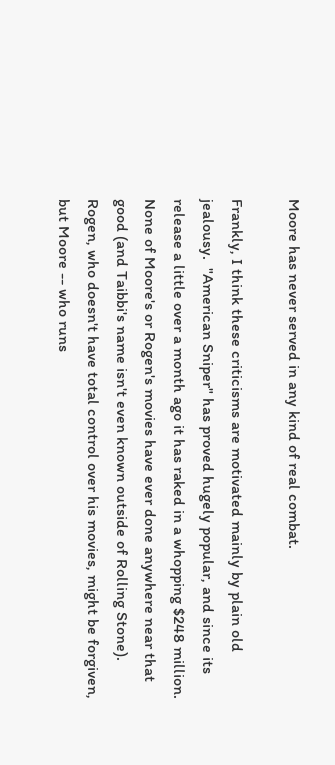Moore has never served in any kind of real combat.

Frankly, I think these criticisms are motivated mainly by plain old jealousy.  "American Sniper" has proved hugely popular, and since its release a little over a month ago it has raked in a whopping $248 million.  None of Moore's or Rogen's movies have ever done anywhere near that good (and Taibbi's name isn't even known outside of Rolling Stone).  Rogen, who doesn't have total control over his movies, might be forgiven, but Moore -- who runs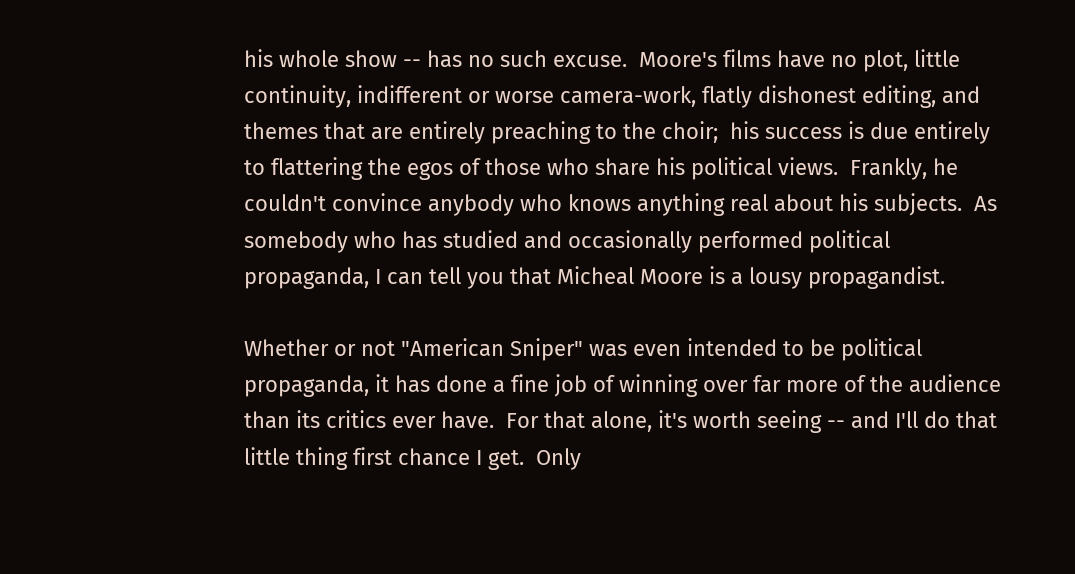his whole show -- has no such excuse.  Moore's films have no plot, little continuity, indifferent or worse camera-work, flatly dishonest editing, and themes that are entirely preaching to the choir;  his success is due entirely to flattering the egos of those who share his political views.  Frankly, he couldn't convince anybody who knows anything real about his subjects.  As somebody who has studied and occasionally performed political propaganda, I can tell you that Micheal Moore is a lousy propagandist.

Whether or not "American Sniper" was even intended to be political propaganda, it has done a fine job of winning over far more of the audience than its critics ever have.  For that alone, it's worth seeing -- and I'll do that little thing first chance I get.  Only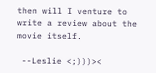then will I venture to write a review about the movie itself.

 --Leslie <;)))><